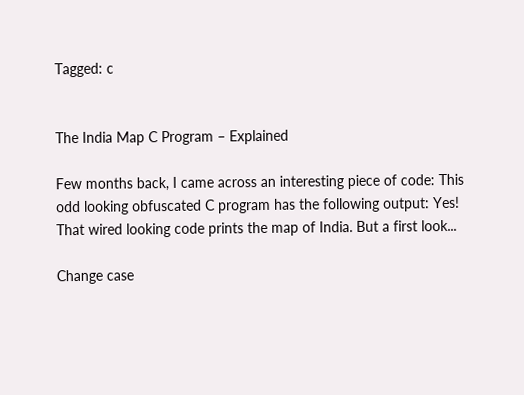Tagged: c


The India Map C Program – Explained

Few months back, I came across an interesting piece of code: This odd looking obfuscated C program has the following output: Yes! That wired looking code prints the map of India. But a first look...

Change case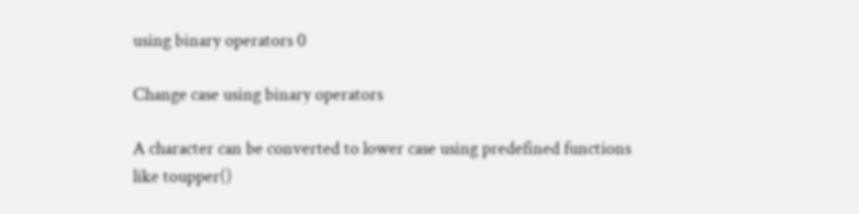using binary operators 0

Change case using binary operators

A character can be converted to lower case using predefined functions like toupper()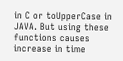in C or toUpperCase in JAVA. But using these functions causes increase in time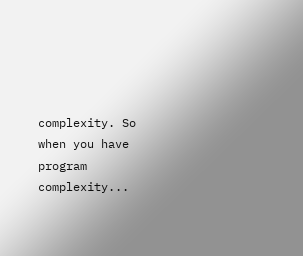complexity. So when you have program complexity...